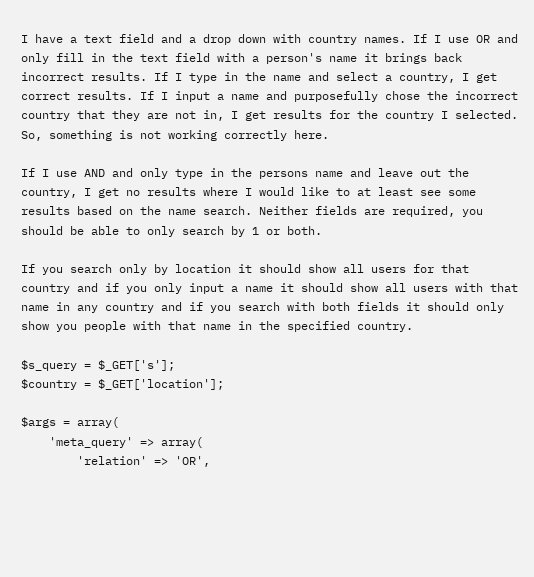I have a text field and a drop down with country names. If I use OR and only fill in the text field with a person's name it brings back incorrect results. If I type in the name and select a country, I get correct results. If I input a name and purposefully chose the incorrect country that they are not in, I get results for the country I selected. So, something is not working correctly here.

If I use AND and only type in the persons name and leave out the country, I get no results where I would like to at least see some results based on the name search. Neither fields are required, you should be able to only search by 1 or both.

If you search only by location it should show all users for that country and if you only input a name it should show all users with that name in any country and if you search with both fields it should only show you people with that name in the specified country.

$s_query = $_GET['s'];
$country = $_GET['location'];

$args = array(
    'meta_query' => array(
        'relation' => 'OR',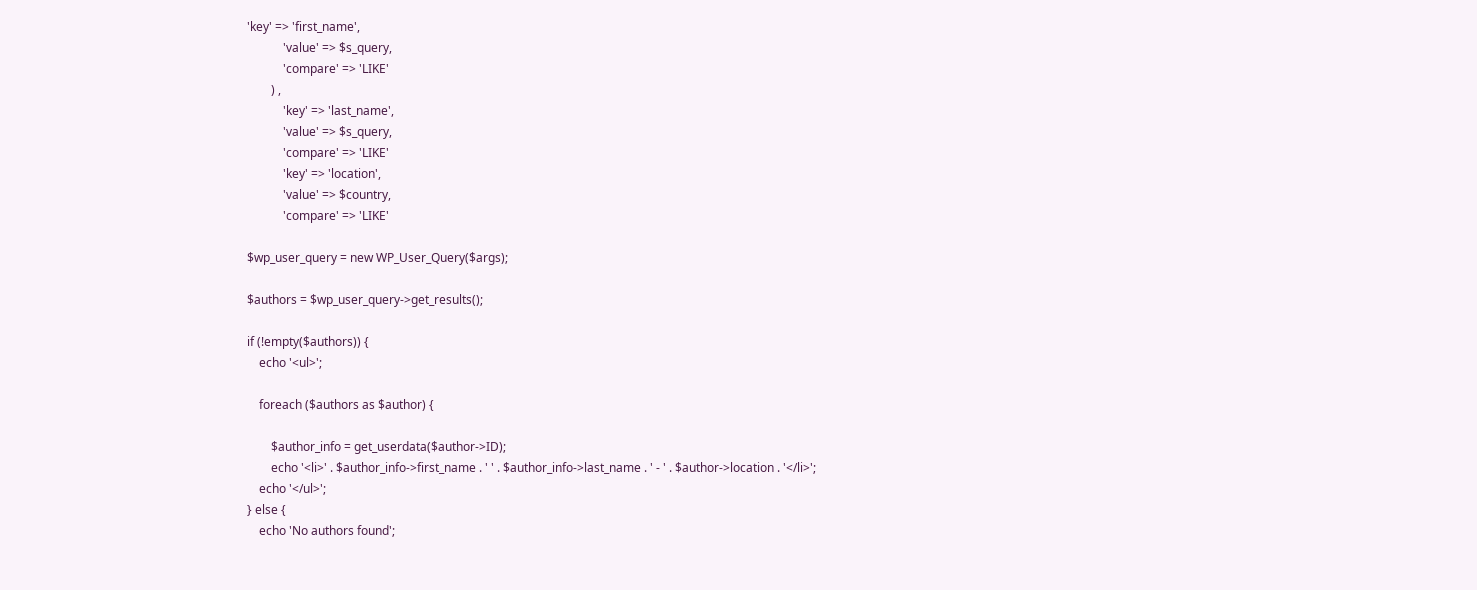'key' => 'first_name',
            'value' => $s_query,
            'compare' => 'LIKE'
        ) ,
            'key' => 'last_name',
            'value' => $s_query,
            'compare' => 'LIKE'
            'key' => 'location',
            'value' => $country,
            'compare' => 'LIKE'

$wp_user_query = new WP_User_Query($args);

$authors = $wp_user_query->get_results();

if (!empty($authors)) {
    echo '<ul>';

    foreach ($authors as $author) {

        $author_info = get_userdata($author->ID);
        echo '<li>' . $author_info->first_name . ' ' . $author_info->last_name . ' - ' . $author->location . '</li>';
    echo '</ul>';
} else {
    echo 'No authors found';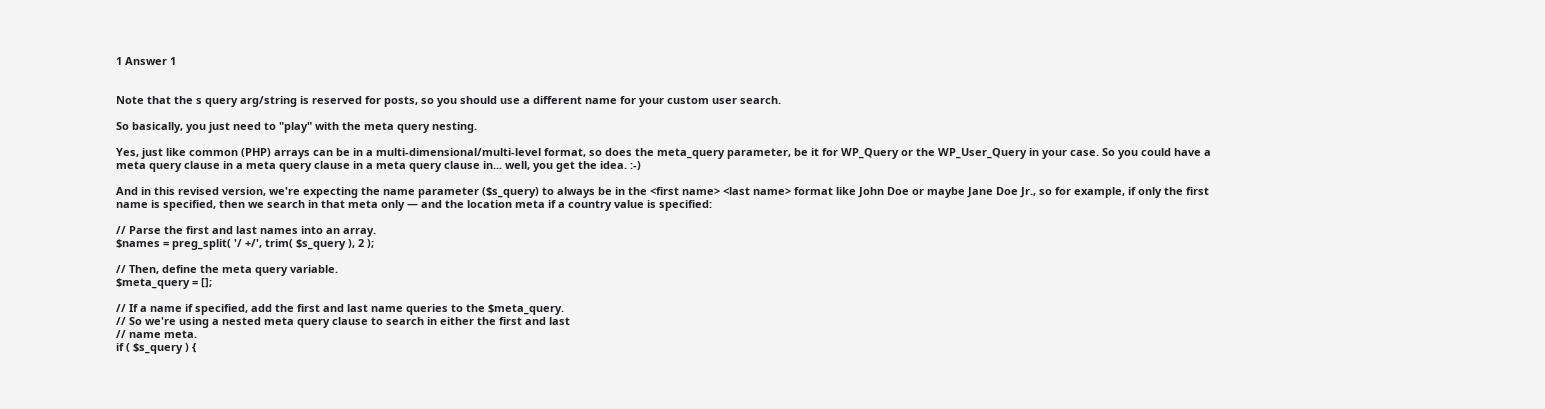1 Answer 1


Note that the s query arg/string is reserved for posts, so you should use a different name for your custom user search.

So basically, you just need to "play" with the meta query nesting.

Yes, just like common (PHP) arrays can be in a multi-dimensional/multi-level format, so does the meta_query parameter, be it for WP_Query or the WP_User_Query in your case. So you could have a meta query clause in a meta query clause in a meta query clause in... well, you get the idea. :-)

And in this revised version, we're expecting the name parameter ($s_query) to always be in the <first name> <last name> format like John Doe or maybe Jane Doe Jr., so for example, if only the first name is specified, then we search in that meta only — and the location meta if a country value is specified:

// Parse the first and last names into an array.
$names = preg_split( '/ +/', trim( $s_query ), 2 );

// Then, define the meta query variable.
$meta_query = [];

// If a name if specified, add the first and last name queries to the $meta_query.
// So we're using a nested meta query clause to search in either the first and last
// name meta.
if ( $s_query ) {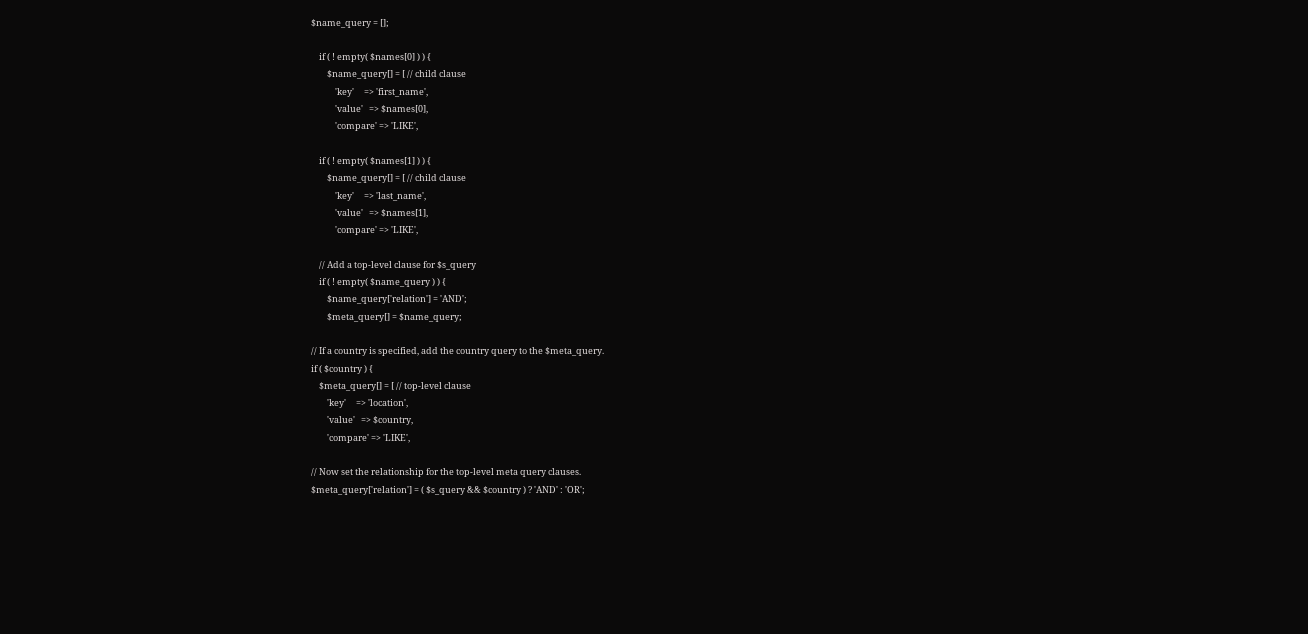$name_query = [];

    if ( ! empty( $names[0] ) ) {
        $name_query[] = [ // child clause
            'key'     => 'first_name',
            'value'   => $names[0],
            'compare' => 'LIKE',

    if ( ! empty( $names[1] ) ) {
        $name_query[] = [ // child clause
            'key'     => 'last_name',
            'value'   => $names[1],
            'compare' => 'LIKE',

    // Add a top-level clause for $s_query
    if ( ! empty( $name_query ) ) {
        $name_query['relation'] = 'AND';
        $meta_query[] = $name_query;

// If a country is specified, add the country query to the $meta_query.
if ( $country ) {
    $meta_query[] = [ // top-level clause
        'key'     => 'location',
        'value'   => $country,
        'compare' => 'LIKE',

// Now set the relationship for the top-level meta query clauses.
$meta_query['relation'] = ( $s_query && $country ) ? 'AND' : 'OR';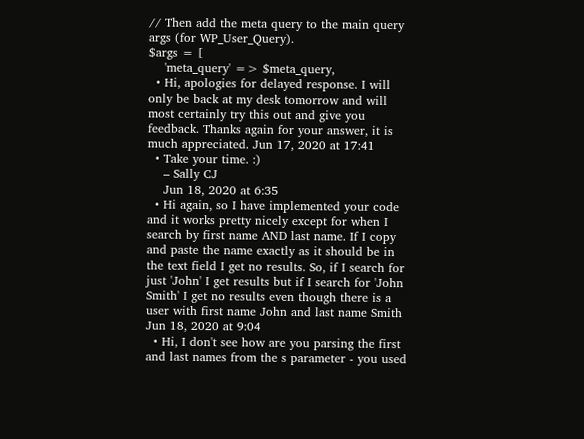// Then add the meta query to the main query args (for WP_User_Query).
$args = [
    'meta_query' => $meta_query,
  • Hi, apologies for delayed response. I will only be back at my desk tomorrow and will most certainly try this out and give you feedback. Thanks again for your answer, it is much appreciated. Jun 17, 2020 at 17:41
  • Take your time. :)
    – Sally CJ
    Jun 18, 2020 at 6:35
  • Hi again, so I have implemented your code and it works pretty nicely except for when I search by first name AND last name. If I copy and paste the name exactly as it should be in the text field I get no results. So, if I search for just 'John' I get results but if I search for 'John Smith' I get no results even though there is a user with first name John and last name Smith Jun 18, 2020 at 9:04
  • Hi, I don't see how are you parsing the first and last names from the s parameter - you used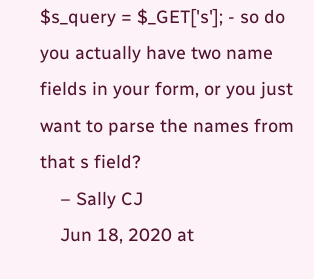$s_query = $_GET['s']; - so do you actually have two name fields in your form, or you just want to parse the names from that s field?
    – Sally CJ
    Jun 18, 2020 at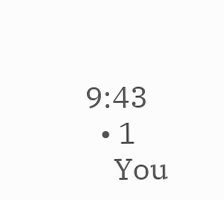9:43
  • 1
    You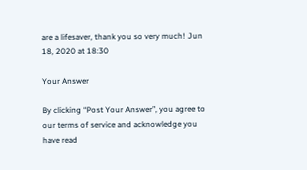are a lifesaver, thank you so very much! Jun 18, 2020 at 18:30

Your Answer

By clicking “Post Your Answer”, you agree to our terms of service and acknowledge you have read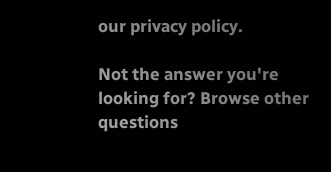our privacy policy.

Not the answer you're looking for? Browse other questions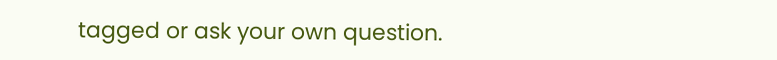tagged or ask your own question.